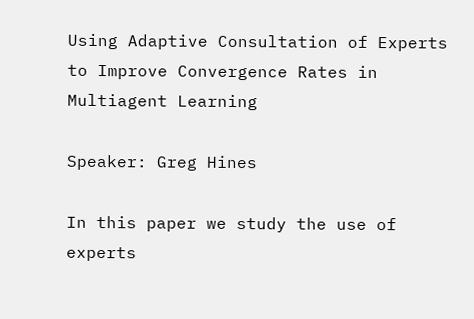Using Adaptive Consultation of Experts to Improve Convergence Rates in Multiagent Learning

Speaker: Greg Hines

In this paper we study the use of experts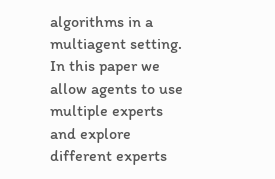algorithms in a multiagent setting. In this paper we allow agents to use multiple experts and explore different experts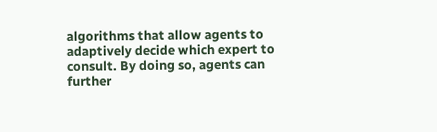algorithms that allow agents to adaptively decide which expert to consult. By doing so, agents can further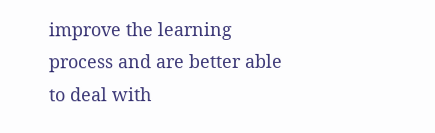improve the learning process and are better able to deal with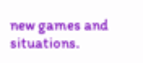new games and situations.